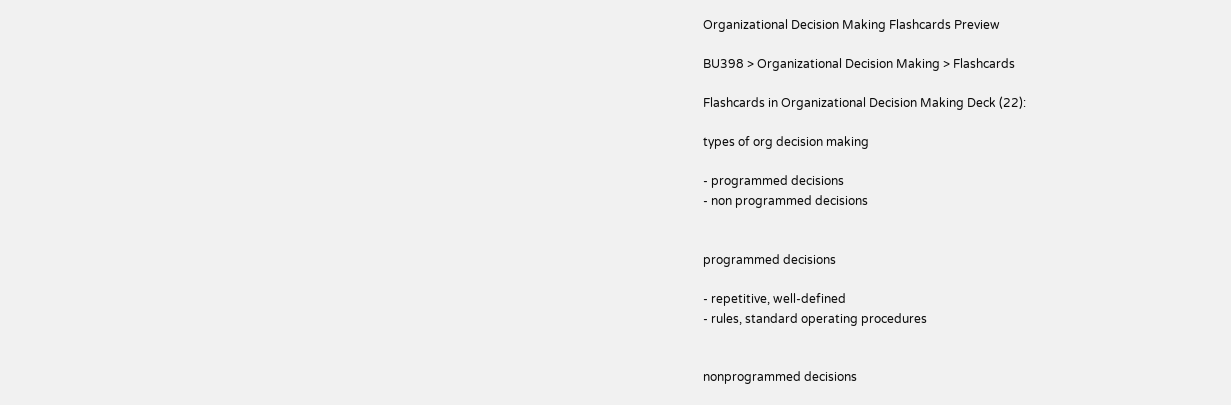Organizational Decision Making Flashcards Preview

BU398 > Organizational Decision Making > Flashcards

Flashcards in Organizational Decision Making Deck (22):

types of org decision making

- programmed decisions
- non programmed decisions


programmed decisions

- repetitive, well-defined
- rules, standard operating procedures


nonprogrammed decisions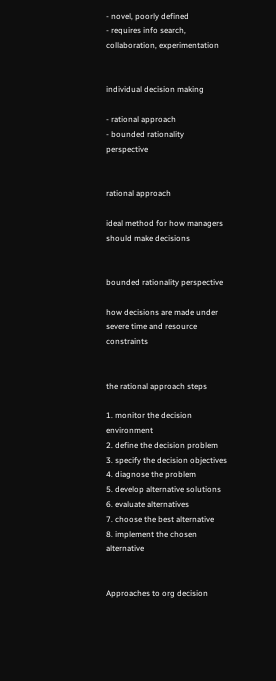- novel, poorly defined
- requires info search, collaboration, experimentation


individual decision making

- rational approach
- bounded rationality perspective


rational approach

ideal method for how managers should make decisions


bounded rationality perspective

how decisions are made under severe time and resource constraints


the rational approach steps

1. monitor the decision environment
2. define the decision problem
3. specify the decision objectives
4. diagnose the problem
5. develop alternative solutions
6. evaluate alternatives
7. choose the best alternative
8. implement the chosen alternative


Approaches to org decision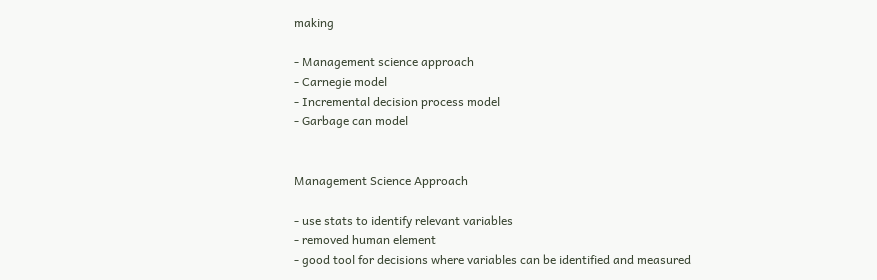making

- Management science approach
- Carnegie model
- Incremental decision process model
- Garbage can model


Management Science Approach

- use stats to identify relevant variables
- removed human element
- good tool for decisions where variables can be identified and measured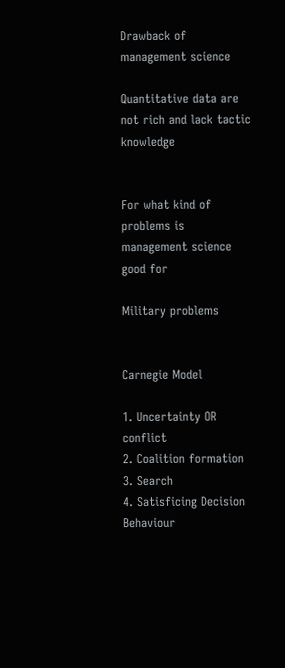Drawback of management science

Quantitative data are not rich and lack tactic knowledge


For what kind of problems is management science good for

Military problems


Carnegie Model

1. Uncertainty OR conflict
2. Coalition formation
3. Search
4. Satisficing Decision Behaviour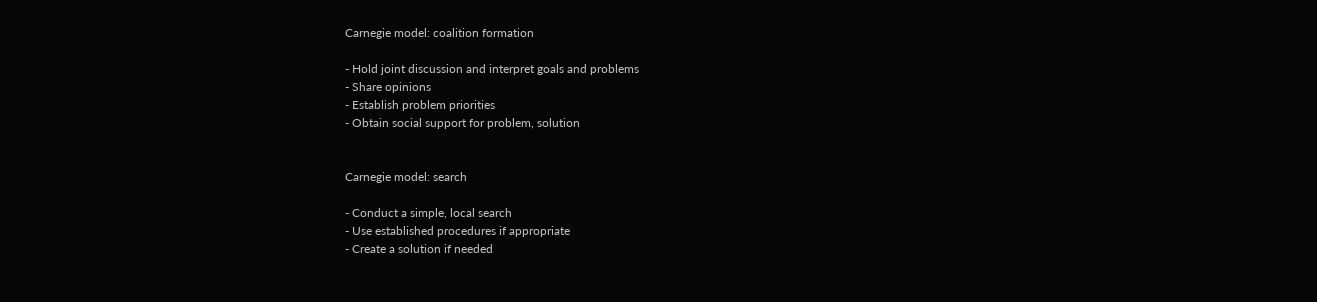Carnegie model: coalition formation

- Hold joint discussion and interpret goals and problems
- Share opinions
- Establish problem priorities
- Obtain social support for problem, solution


Carnegie model: search

- Conduct a simple, local search
- Use established procedures if appropriate
- Create a solution if needed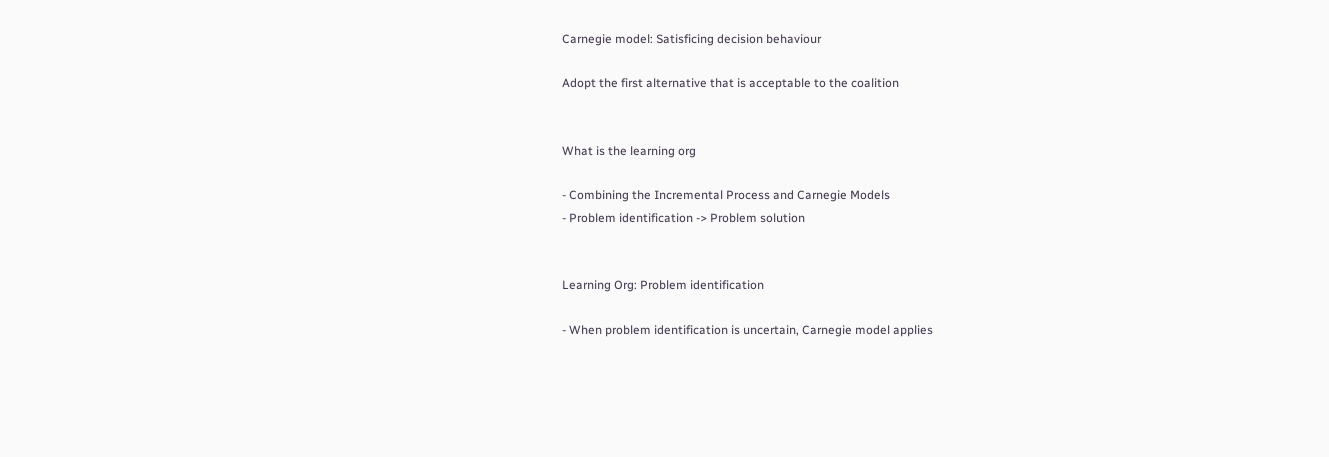Carnegie model: Satisficing decision behaviour

Adopt the first alternative that is acceptable to the coalition


What is the learning org

- Combining the Incremental Process and Carnegie Models
- Problem identification -> Problem solution


Learning Org: Problem identification

- When problem identification is uncertain, Carnegie model applies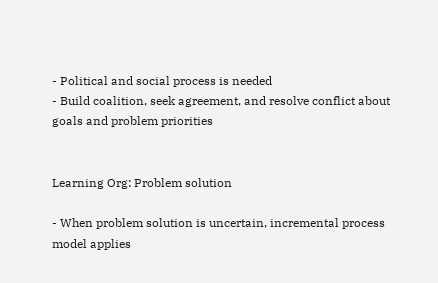- Political and social process is needed
- Build coalition, seek agreement, and resolve conflict about goals and problem priorities


Learning Org: Problem solution

- When problem solution is uncertain, incremental process model applies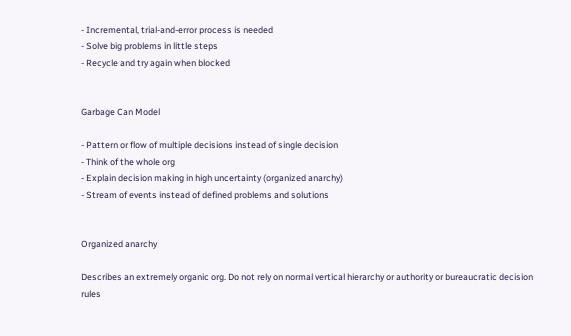- Incremental, trial-and-error process is needed
- Solve big problems in little steps
- Recycle and try again when blocked


Garbage Can Model

- Pattern or flow of multiple decisions instead of single decision
- Think of the whole org
- Explain decision making in high uncertainty (organized anarchy)
- Stream of events instead of defined problems and solutions


Organized anarchy

Describes an extremely organic org. Do not rely on normal vertical hierarchy or authority or bureaucratic decision rules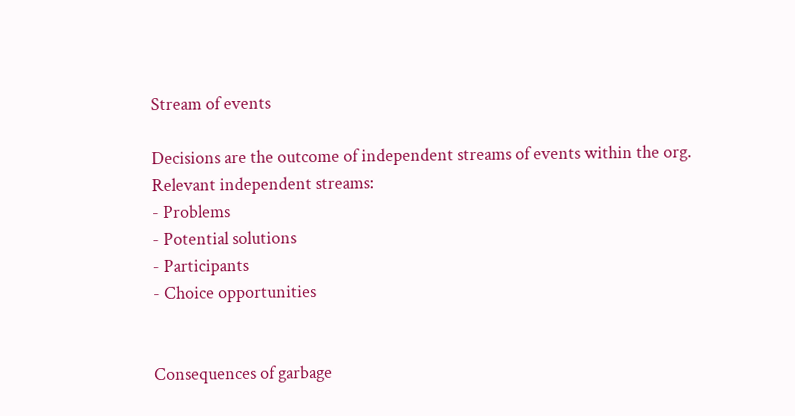Stream of events

Decisions are the outcome of independent streams of events within the org.
Relevant independent streams:
- Problems
- Potential solutions
- Participants
- Choice opportunities


Consequences of garbage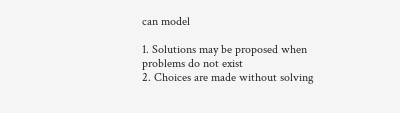can model

1. Solutions may be proposed when problems do not exist
2. Choices are made without solving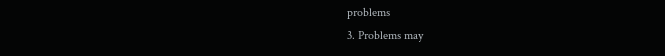problems
3. Problems may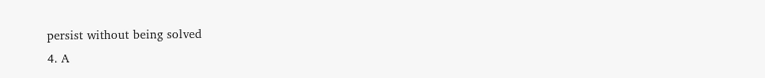persist without being solved
4. A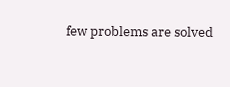few problems are solved